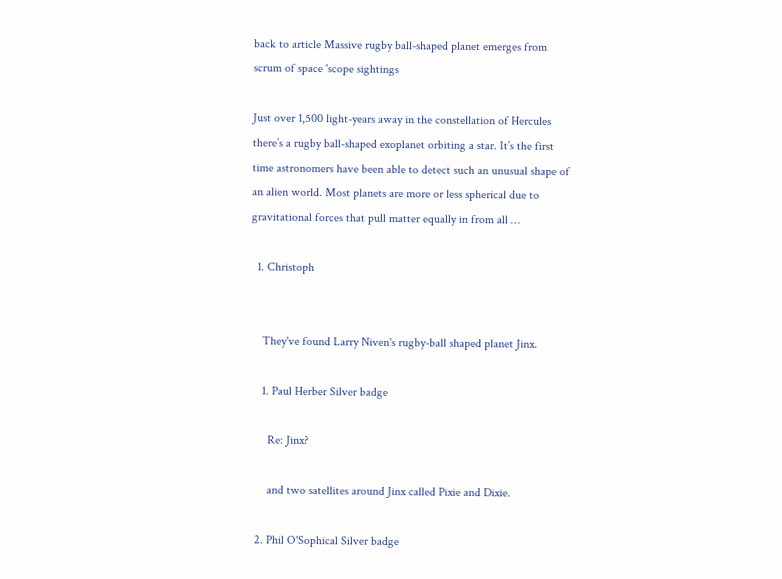back to article Massive rugby ball-shaped planet emerges from scrum of space 'scope sightings

Just over 1,500 light-years away in the constellation of Hercules there’s a rugby ball-shaped exoplanet orbiting a star. It’s the first time astronomers have been able to detect such an unusual shape of an alien world. Most planets are more or less spherical due to gravitational forces that pull matter equally in from all …

  1. Christoph


    They've found Larry Niven's rugby-ball shaped planet Jinx.

    1. Paul Herber Silver badge

      Re: Jinx?

      and two satellites around Jinx called Pixie and Dixie.

  2. Phil O'Sophical Silver badge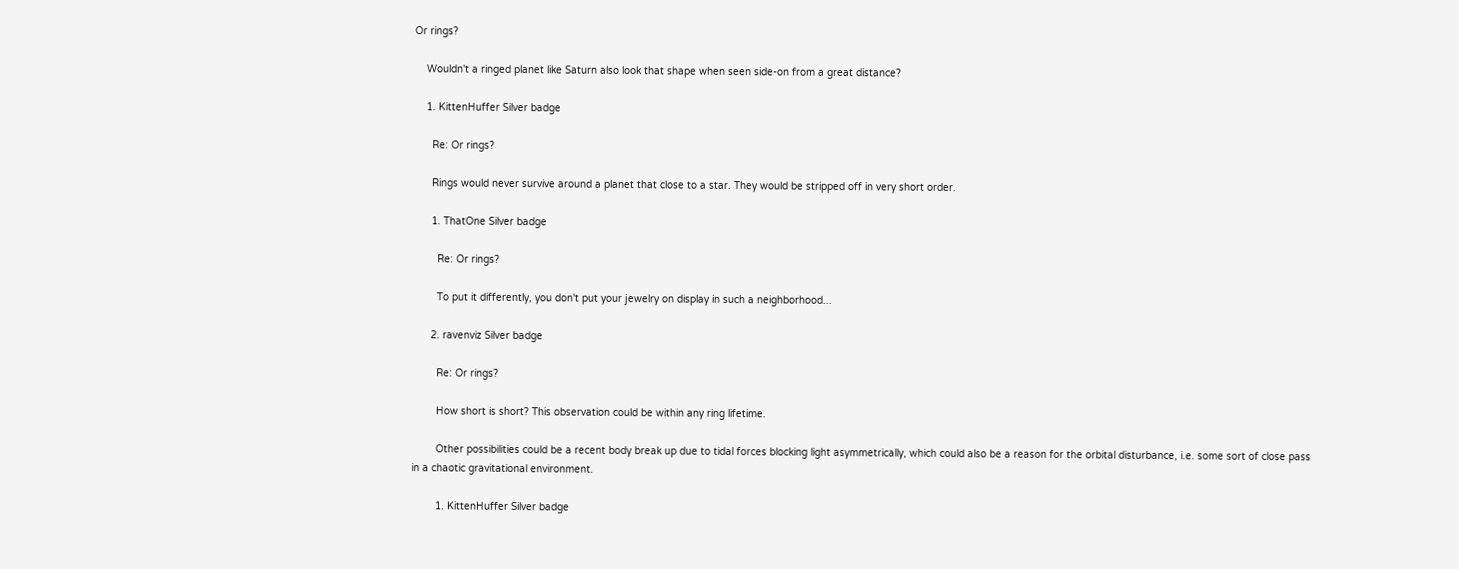Or rings?

    Wouldn't a ringed planet like Saturn also look that shape when seen side-on from a great distance?

    1. KittenHuffer Silver badge

      Re: Or rings?

      Rings would never survive around a planet that close to a star. They would be stripped off in very short order.

      1. ThatOne Silver badge

        Re: Or rings?

        To put it differently, you don't put your jewelry on display in such a neighborhood...

      2. ravenviz Silver badge

        Re: Or rings?

        How short is short? This observation could be within any ring lifetime.

        Other possibilities could be a recent body break up due to tidal forces blocking light asymmetrically, which could also be a reason for the orbital disturbance, i.e. some sort of close pass in a chaotic gravitational environment.

        1. KittenHuffer Silver badge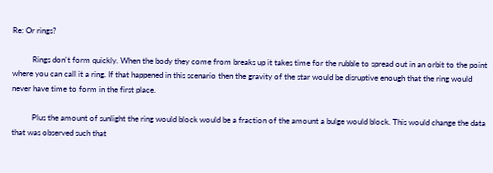Re: Or rings?

          Rings don't form quickly. When the body they come from breaks up it takes time for the rubble to spread out in an orbit to the point where you can call it a ring. If that happened in this scenario then the gravity of the star would be disruptive enough that the ring would never have time to form in the first place.

          Plus the amount of sunlight the ring would block would be a fraction of the amount a bulge would block. This would change the data that was observed such that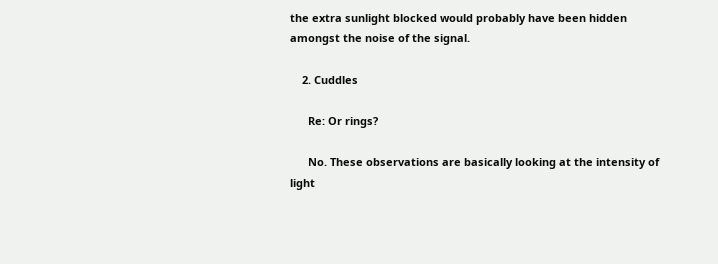the extra sunlight blocked would probably have been hidden amongst the noise of the signal.

    2. Cuddles

      Re: Or rings?

      No. These observations are basically looking at the intensity of light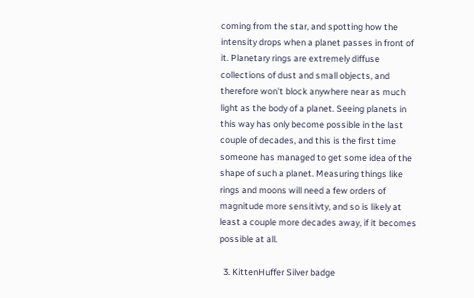coming from the star, and spotting how the intensity drops when a planet passes in front of it. Planetary rings are extremely diffuse collections of dust and small objects, and therefore won't block anywhere near as much light as the body of a planet. Seeing planets in this way has only become possible in the last couple of decades, and this is the first time someone has managed to get some idea of the shape of such a planet. Measuring things like rings and moons will need a few orders of magnitude more sensitivty, and so is likely at least a couple more decades away, if it becomes possible at all.

  3. KittenHuffer Silver badge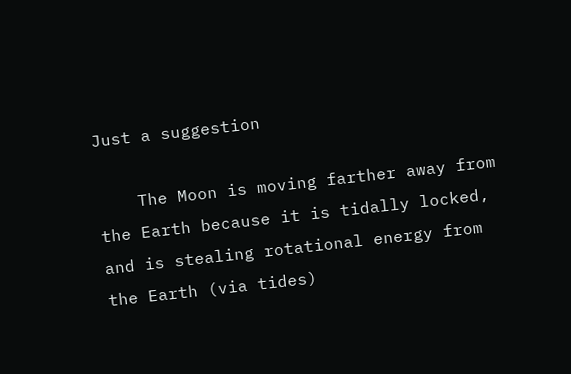Just a suggestion

    The Moon is moving farther away from the Earth because it is tidally locked, and is stealing rotational energy from the Earth (via tides)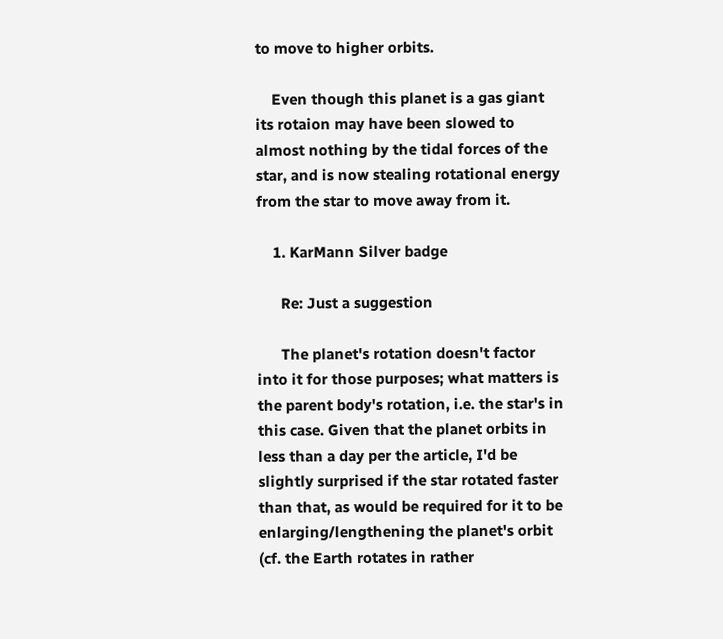to move to higher orbits.

    Even though this planet is a gas giant its rotaion may have been slowed to almost nothing by the tidal forces of the star, and is now stealing rotational energy from the star to move away from it.

    1. KarMann Silver badge

      Re: Just a suggestion

      The planet's rotation doesn't factor into it for those purposes; what matters is the parent body's rotation, i.e. the star's in this case. Given that the planet orbits in less than a day per the article, I'd be slightly surprised if the star rotated faster than that, as would be required for it to be enlarging/lengthening the planet's orbit (cf. the Earth rotates in rather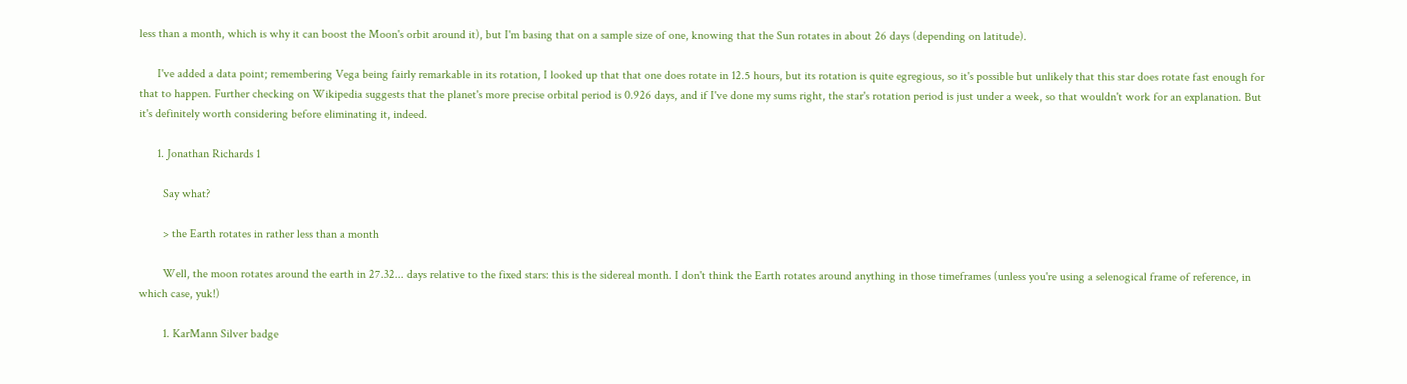less than a month, which is why it can boost the Moon's orbit around it), but I'm basing that on a sample size of one, knowing that the Sun rotates in about 26 days (depending on latitude).

      I've added a data point; remembering Vega being fairly remarkable in its rotation, I looked up that that one does rotate in 12.5 hours, but its rotation is quite egregious, so it's possible but unlikely that this star does rotate fast enough for that to happen. Further checking on Wikipedia suggests that the planet's more precise orbital period is 0.926 days, and if I've done my sums right, the star's rotation period is just under a week, so that wouldn't work for an explanation. But it's definitely worth considering before eliminating it, indeed.

      1. Jonathan Richards 1

        Say what?

        > the Earth rotates in rather less than a month

        Well, the moon rotates around the earth in 27.32... days relative to the fixed stars: this is the sidereal month. I don't think the Earth rotates around anything in those timeframes (unless you're using a selenogical frame of reference, in which case, yuk!)

        1. KarMann Silver badge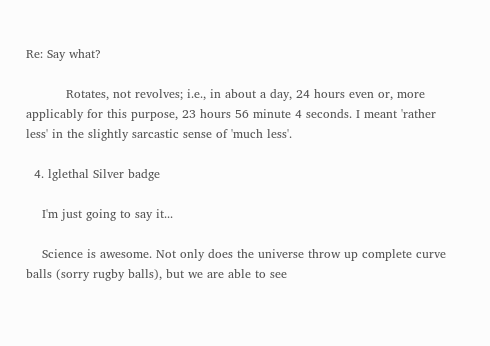Re: Say what?

          Rotates, not revolves; i.e., in about a day, 24 hours even or, more applicably for this purpose, 23 hours 56 minute 4 seconds. I meant 'rather less' in the slightly sarcastic sense of 'much less'.

  4. lglethal Silver badge

    I'm just going to say it...

    Science is awesome. Not only does the universe throw up complete curve balls (sorry rugby balls), but we are able to see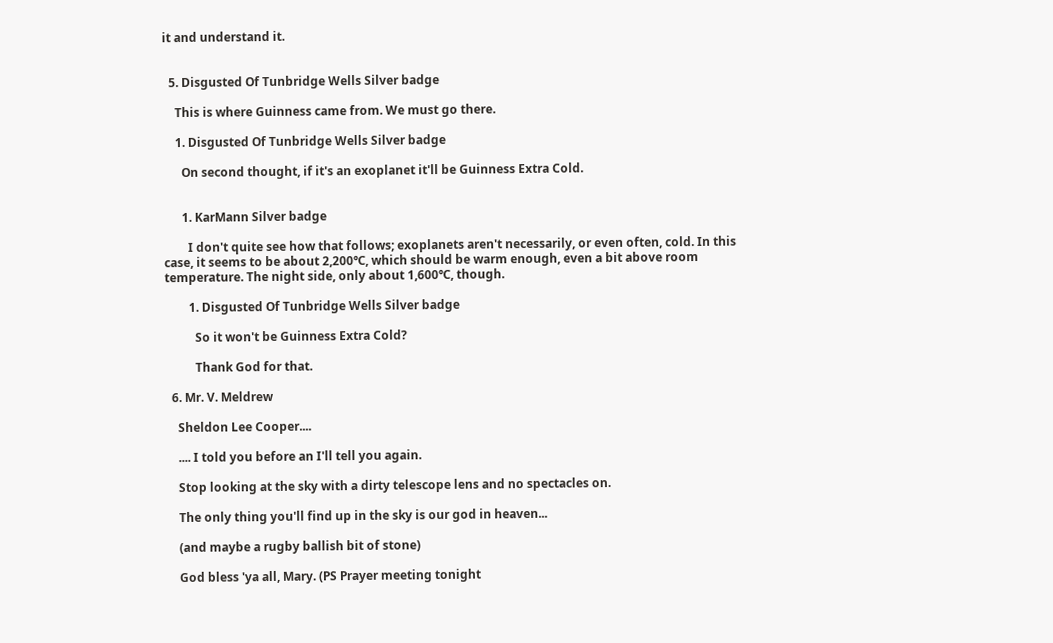it and understand it.


  5. Disgusted Of Tunbridge Wells Silver badge

    This is where Guinness came from. We must go there.

    1. Disgusted Of Tunbridge Wells Silver badge

      On second thought, if it's an exoplanet it'll be Guinness Extra Cold.


      1. KarMann Silver badge

        I don't quite see how that follows; exoplanets aren't necessarily, or even often, cold. In this case, it seems to be about 2,200℃, which should be warm enough, even a bit above room temperature. The night side, only about 1,600℃, though.

        1. Disgusted Of Tunbridge Wells Silver badge

          So it won't be Guinness Extra Cold?

          Thank God for that.

  6. Mr. V. Meldrew

    Sheldon Lee Cooper....

    .... I told you before an I'll tell you again.

    Stop looking at the sky with a dirty telescope lens and no spectacles on.

    The only thing you'll find up in the sky is our god in heaven...

    (and maybe a rugby ballish bit of stone)

    God bless 'ya all, Mary. (PS Prayer meeting tonight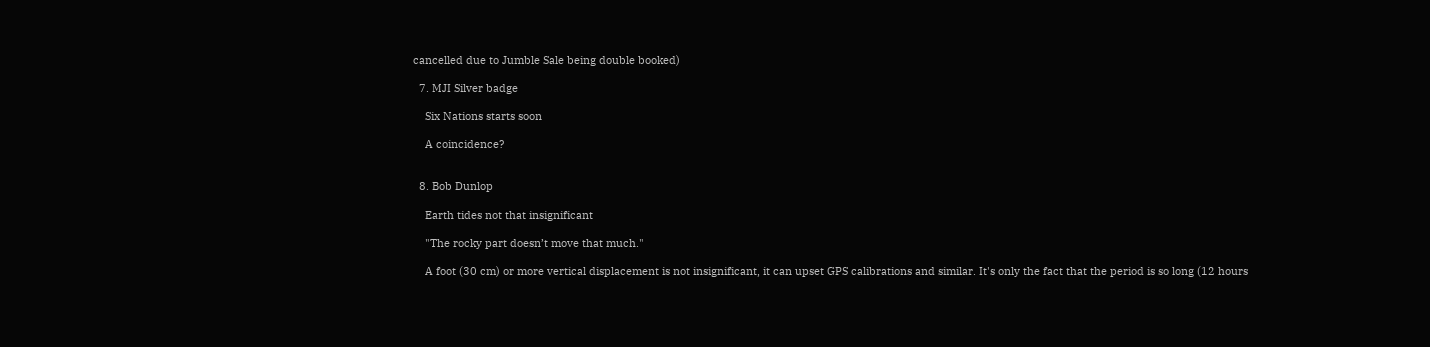cancelled due to Jumble Sale being double booked)

  7. MJI Silver badge

    Six Nations starts soon

    A coincidence?


  8. Bob Dunlop

    Earth tides not that insignificant

    "The rocky part doesn’t move that much."

    A foot (30 cm) or more vertical displacement is not insignificant, it can upset GPS calibrations and similar. It's only the fact that the period is so long (12 hours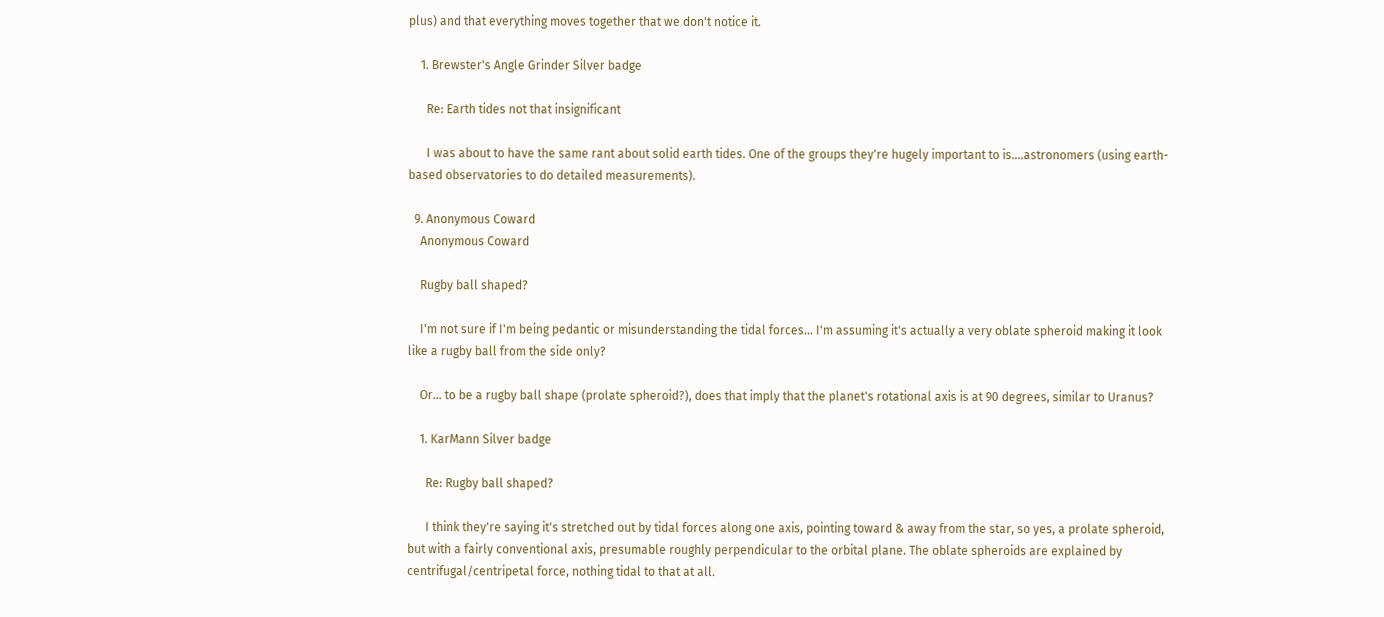plus) and that everything moves together that we don't notice it.

    1. Brewster's Angle Grinder Silver badge

      Re: Earth tides not that insignificant

      I was about to have the same rant about solid earth tides. One of the groups they're hugely important to is....astronomers (using earth-based observatories to do detailed measurements).

  9. Anonymous Coward
    Anonymous Coward

    Rugby ball shaped?

    I'm not sure if I'm being pedantic or misunderstanding the tidal forces... I'm assuming it's actually a very oblate spheroid making it look like a rugby ball from the side only?

    Or... to be a rugby ball shape (prolate spheroid?), does that imply that the planet's rotational axis is at 90 degrees, similar to Uranus?

    1. KarMann Silver badge

      Re: Rugby ball shaped?

      I think they're saying it's stretched out by tidal forces along one axis, pointing toward & away from the star, so yes, a prolate spheroid, but with a fairly conventional axis, presumable roughly perpendicular to the orbital plane. The oblate spheroids are explained by centrifugal/centripetal force, nothing tidal to that at all.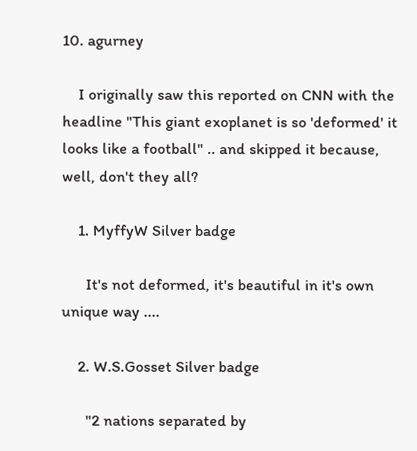10. agurney

    I originally saw this reported on CNN with the headline "This giant exoplanet is so 'deformed' it looks like a football" .. and skipped it because, well, don't they all?

    1. MyffyW Silver badge

      It's not deformed, it's beautiful in it's own unique way ....

    2. W.S.Gosset Silver badge

      "2 nations separated by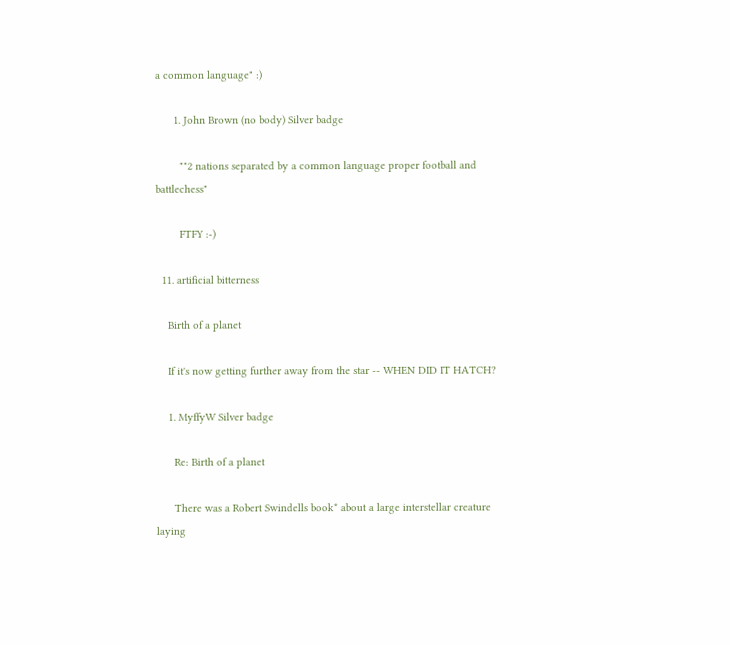a common language" :)

      1. John Brown (no body) Silver badge

        ""2 nations separated by a common language proper football and battlechess"

        FTFY :-)

  11. artificial bitterness

    Birth of a planet

    If it's now getting further away from the star -- WHEN DID IT HATCH?

    1. MyffyW Silver badge

      Re: Birth of a planet

      There was a Robert Swindells book* about a large interstellar creature laying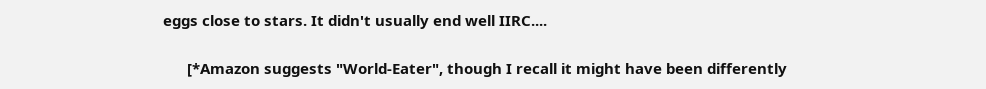eggs close to stars. It didn't usually end well IIRC....

      [*Amazon suggests "World-Eater", though I recall it might have been differently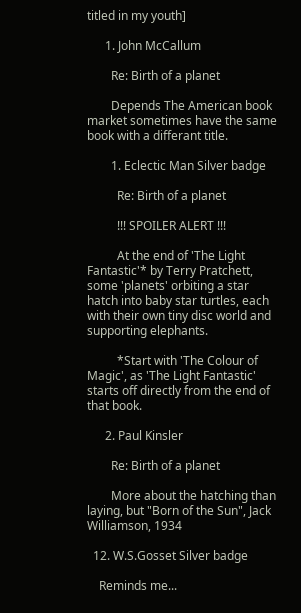titled in my youth]

      1. John McCallum

        Re: Birth of a planet

        Depends The American book market sometimes have the same book with a differant title.

        1. Eclectic Man Silver badge

          Re: Birth of a planet

          !!! SPOILER ALERT !!!

          At the end of 'The Light Fantastic'* by Terry Pratchett, some 'planets' orbiting a star hatch into baby star turtles, each with their own tiny disc world and supporting elephants.

          *Start with 'The Colour of Magic', as 'The Light Fantastic' starts off directly from the end of that book.

      2. Paul Kinsler

        Re: Birth of a planet

        More about the hatching than laying, but "Born of the Sun", Jack Williamson, 1934

  12. W.S.Gosset Silver badge

    Reminds me...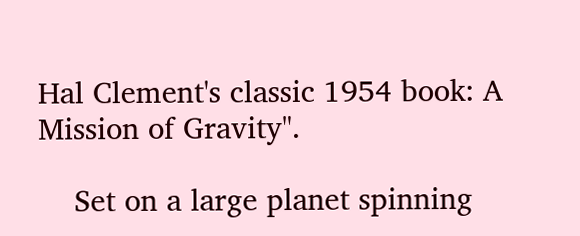Hal Clement's classic 1954 book: A Mission of Gravity".

    Set on a large planet spinning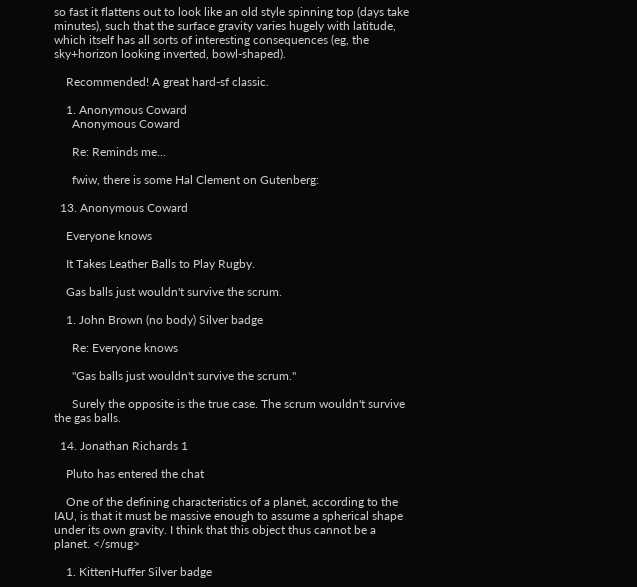so fast it flattens out to look like an old style spinning top (days take minutes), such that the surface gravity varies hugely with latitude, which itself has all sorts of interesting consequences (eg, the sky+horizon looking inverted, bowl-shaped).

    Recommended! A great hard-sf classic.

    1. Anonymous Coward
      Anonymous Coward

      Re: Reminds me...

      fwiw, there is some Hal Clement on Gutenberg:

  13. Anonymous Coward

    Everyone knows

    It Takes Leather Balls to Play Rugby.

    Gas balls just wouldn't survive the scrum.

    1. John Brown (no body) Silver badge

      Re: Everyone knows

      "Gas balls just wouldn't survive the scrum."

      Surely the opposite is the true case. The scrum wouldn't survive the gas balls.

  14. Jonathan Richards 1

    Pluto has entered the chat

    One of the defining characteristics of a planet, according to the IAU, is that it must be massive enough to assume a spherical shape under its own gravity. I think that this object thus cannot be a planet. </smug>

    1. KittenHuffer Silver badge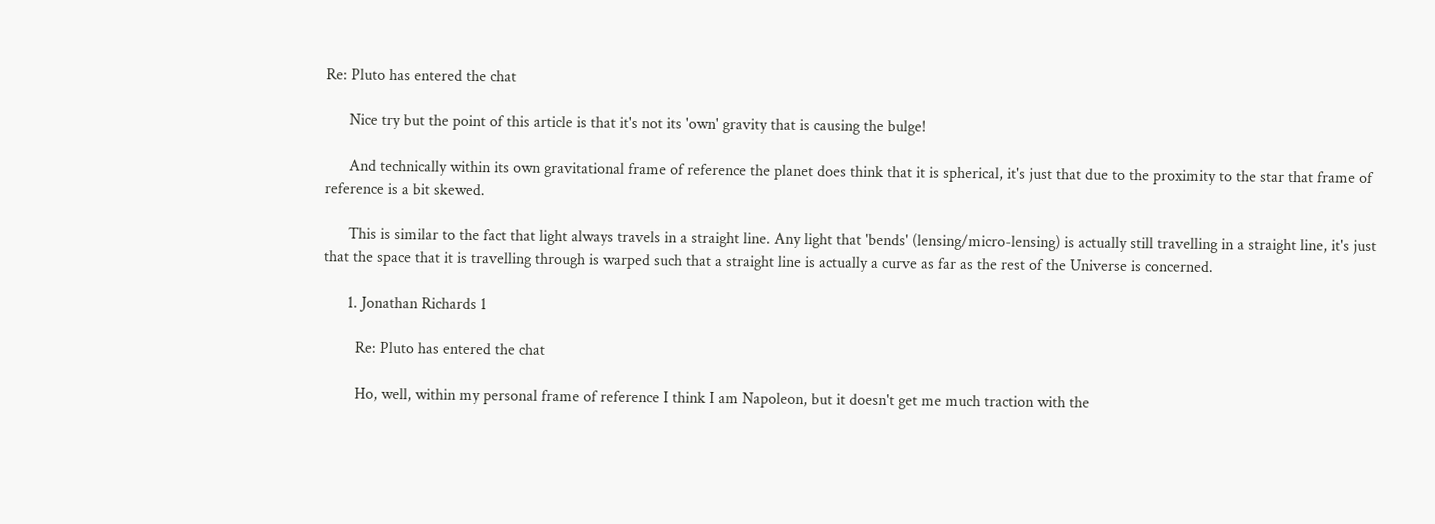Re: Pluto has entered the chat

      Nice try but the point of this article is that it's not its 'own' gravity that is causing the bulge!

      And technically within its own gravitational frame of reference the planet does think that it is spherical, it's just that due to the proximity to the star that frame of reference is a bit skewed.

      This is similar to the fact that light always travels in a straight line. Any light that 'bends' (lensing/micro-lensing) is actually still travelling in a straight line, it's just that the space that it is travelling through is warped such that a straight line is actually a curve as far as the rest of the Universe is concerned.

      1. Jonathan Richards 1

        Re: Pluto has entered the chat

        Ho, well, within my personal frame of reference I think I am Napoleon, but it doesn't get me much traction with the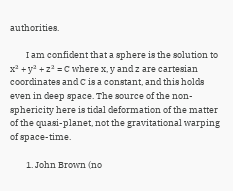authorities.

        I am confident that a sphere is the solution to x² + y² + z² = C where x, y and z are cartesian coordinates and C is a constant, and this holds even in deep space. The source of the non-sphericity here is tidal deformation of the matter of the quasi-planet, not the gravitational warping of space-time.

        1. John Brown (no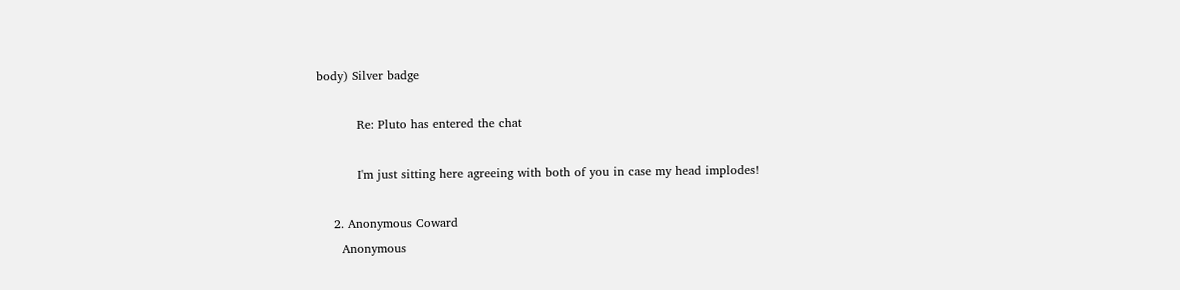body) Silver badge

          Re: Pluto has entered the chat

          I'm just sitting here agreeing with both of you in case my head implodes!

    2. Anonymous Coward
      Anonymous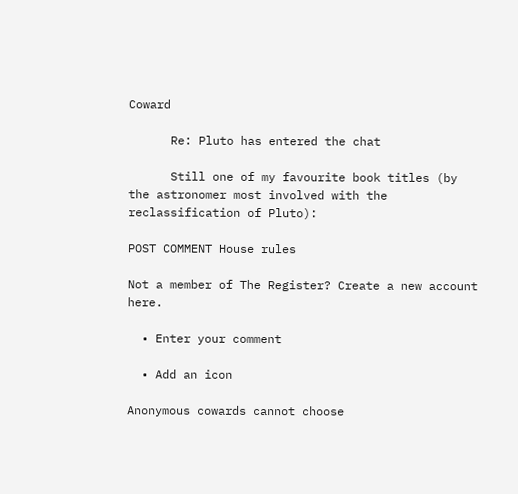Coward

      Re: Pluto has entered the chat

      Still one of my favourite book titles (by the astronomer most involved with the reclassification of Pluto):

POST COMMENT House rules

Not a member of The Register? Create a new account here.

  • Enter your comment

  • Add an icon

Anonymous cowards cannot choose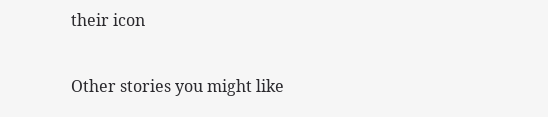their icon

Other stories you might like